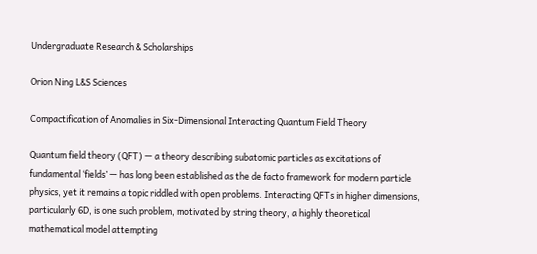Undergraduate Research & Scholarships

Orion Ning L&S Sciences

Compactification of Anomalies in Six-Dimensional Interacting Quantum Field Theory

Quantum field theory (QFT) — a theory describing subatomic particles as excitations of fundamental ‘fields’ — has long been established as the de facto framework for modern particle physics, yet it remains a topic riddled with open problems. Interacting QFTs in higher dimensions, particularly 6D, is one such problem, motivated by string theory, a highly theoretical mathematical model attempting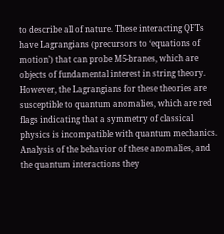to describe all of nature. These interacting QFTs have Lagrangians (precursors to ‘equations of motion’) that can probe M5-branes, which are objects of fundamental interest in string theory. However, the Lagrangians for these theories are susceptible to quantum anomalies, which are red flags indicating that a symmetry of classical physics is incompatible with quantum mechanics. Analysis of the behavior of these anomalies, and the quantum interactions they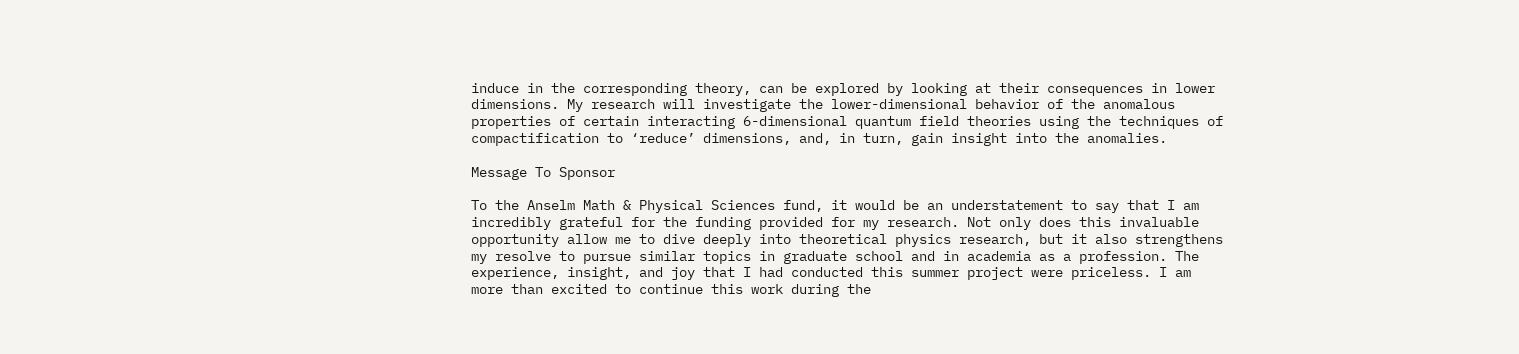induce in the corresponding theory, can be explored by looking at their consequences in lower dimensions. My research will investigate the lower-dimensional behavior of the anomalous properties of certain interacting 6-dimensional quantum field theories using the techniques of compactification to ‘reduce’ dimensions, and, in turn, gain insight into the anomalies.

Message To Sponsor

To the Anselm Math & Physical Sciences fund, it would be an understatement to say that I am incredibly grateful for the funding provided for my research. Not only does this invaluable opportunity allow me to dive deeply into theoretical physics research, but it also strengthens my resolve to pursue similar topics in graduate school and in academia as a profession. The experience, insight, and joy that I had conducted this summer project were priceless. I am more than excited to continue this work during the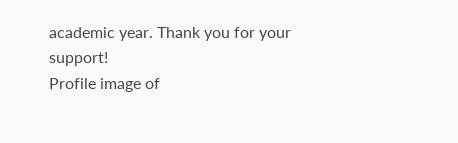academic year. Thank you for your support!
Profile image of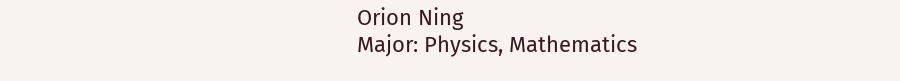Orion Ning
Major: Physics, Mathematics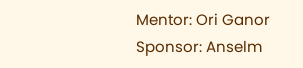Mentor: Ori Ganor
Sponsor: Anselm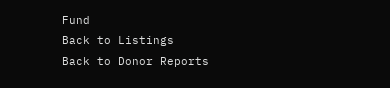Fund
Back to Listings
Back to Donor Reports